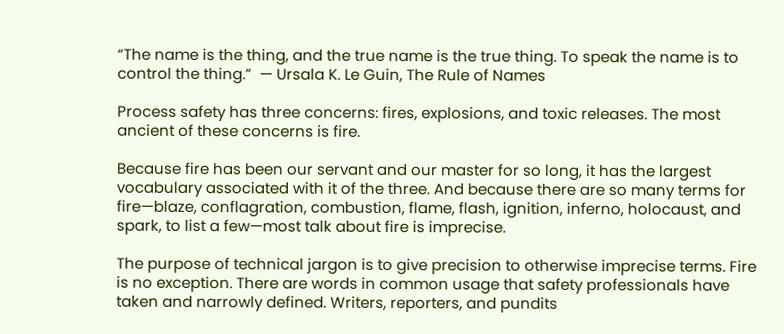“The name is the thing, and the true name is the true thing. To speak the name is to control the thing.”  — Ursala K. Le Guin, The Rule of Names

Process safety has three concerns: fires, explosions, and toxic releases. The most ancient of these concerns is fire.

Because fire has been our servant and our master for so long, it has the largest vocabulary associated with it of the three. And because there are so many terms for fire—blaze, conflagration, combustion, flame, flash, ignition, inferno, holocaust, and spark, to list a few—most talk about fire is imprecise.

The purpose of technical jargon is to give precision to otherwise imprecise terms. Fire is no exception. There are words in common usage that safety professionals have taken and narrowly defined. Writers, reporters, and pundits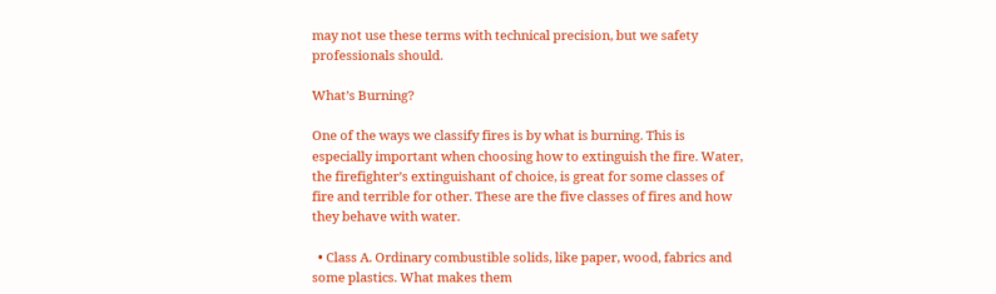may not use these terms with technical precision, but we safety professionals should.

What’s Burning?

One of the ways we classify fires is by what is burning. This is especially important when choosing how to extinguish the fire. Water, the firefighter’s extinguishant of choice, is great for some classes of fire and terrible for other. These are the five classes of fires and how they behave with water.

  • Class A. Ordinary combustible solids, like paper, wood, fabrics and some plastics. What makes them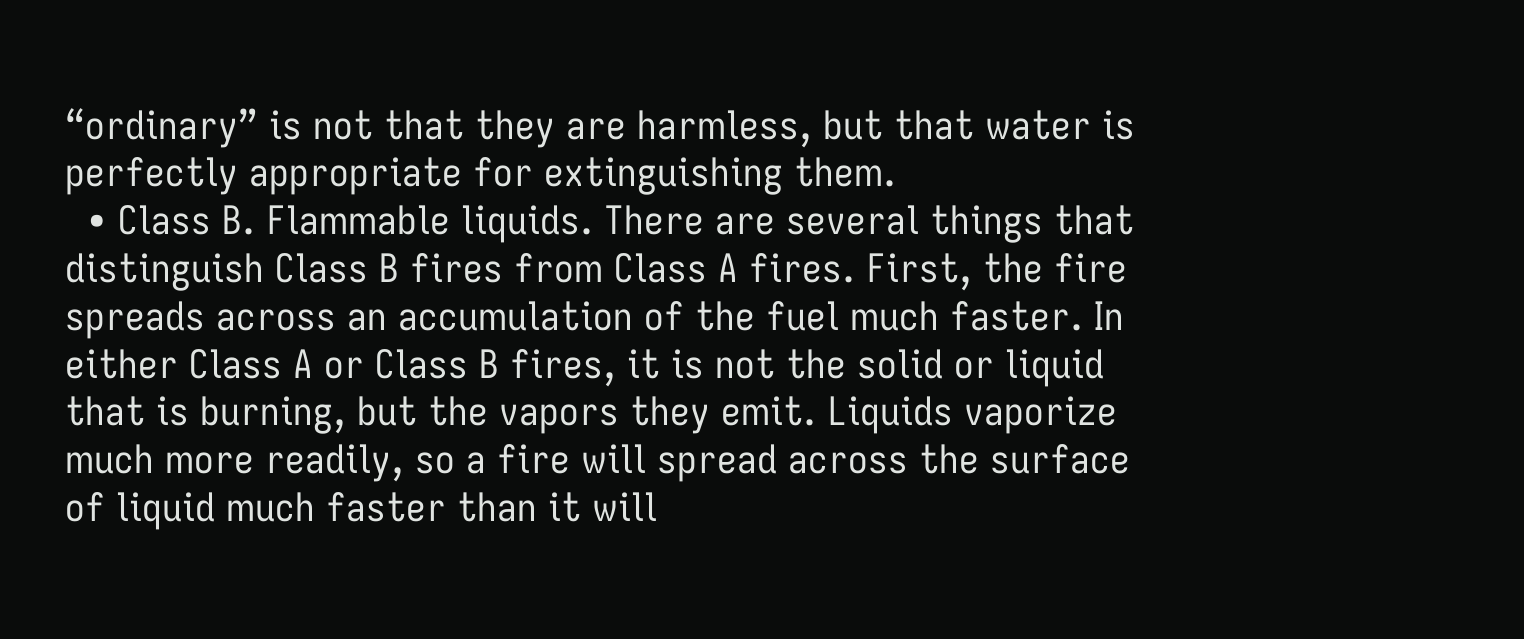“ordinary” is not that they are harmless, but that water is perfectly appropriate for extinguishing them.
  • Class B. Flammable liquids. There are several things that distinguish Class B fires from Class A fires. First, the fire spreads across an accumulation of the fuel much faster. In either Class A or Class B fires, it is not the solid or liquid that is burning, but the vapors they emit. Liquids vaporize much more readily, so a fire will spread across the surface of liquid much faster than it will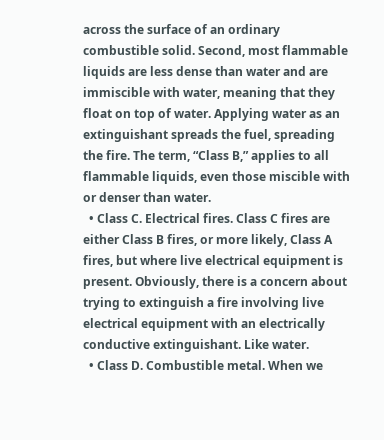across the surface of an ordinary combustible solid. Second, most flammable liquids are less dense than water and are immiscible with water, meaning that they float on top of water. Applying water as an extinguishant spreads the fuel, spreading the fire. The term, “Class B,” applies to all flammable liquids, even those miscible with or denser than water.
  • Class C. Electrical fires. Class C fires are either Class B fires, or more likely, Class A fires, but where live electrical equipment is present. Obviously, there is a concern about trying to extinguish a fire involving live electrical equipment with an electrically conductive extinguishant. Like water.
  • Class D. Combustible metal. When we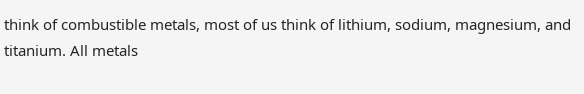think of combustible metals, most of us think of lithium, sodium, magnesium, and titanium. All metals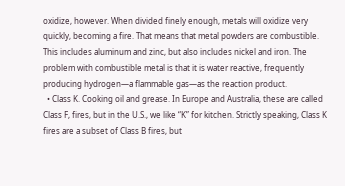oxidize, however. When divided finely enough, metals will oxidize very quickly, becoming a fire. That means that metal powders are combustible. This includes aluminum and zinc, but also includes nickel and iron. The problem with combustible metal is that it is water reactive, frequently producing hydrogen—a flammable gas—as the reaction product.
  • Class K. Cooking oil and grease. In Europe and Australia, these are called Class F, fires, but in the U.S., we like “K” for kitchen. Strictly speaking, Class K fires are a subset of Class B fires, but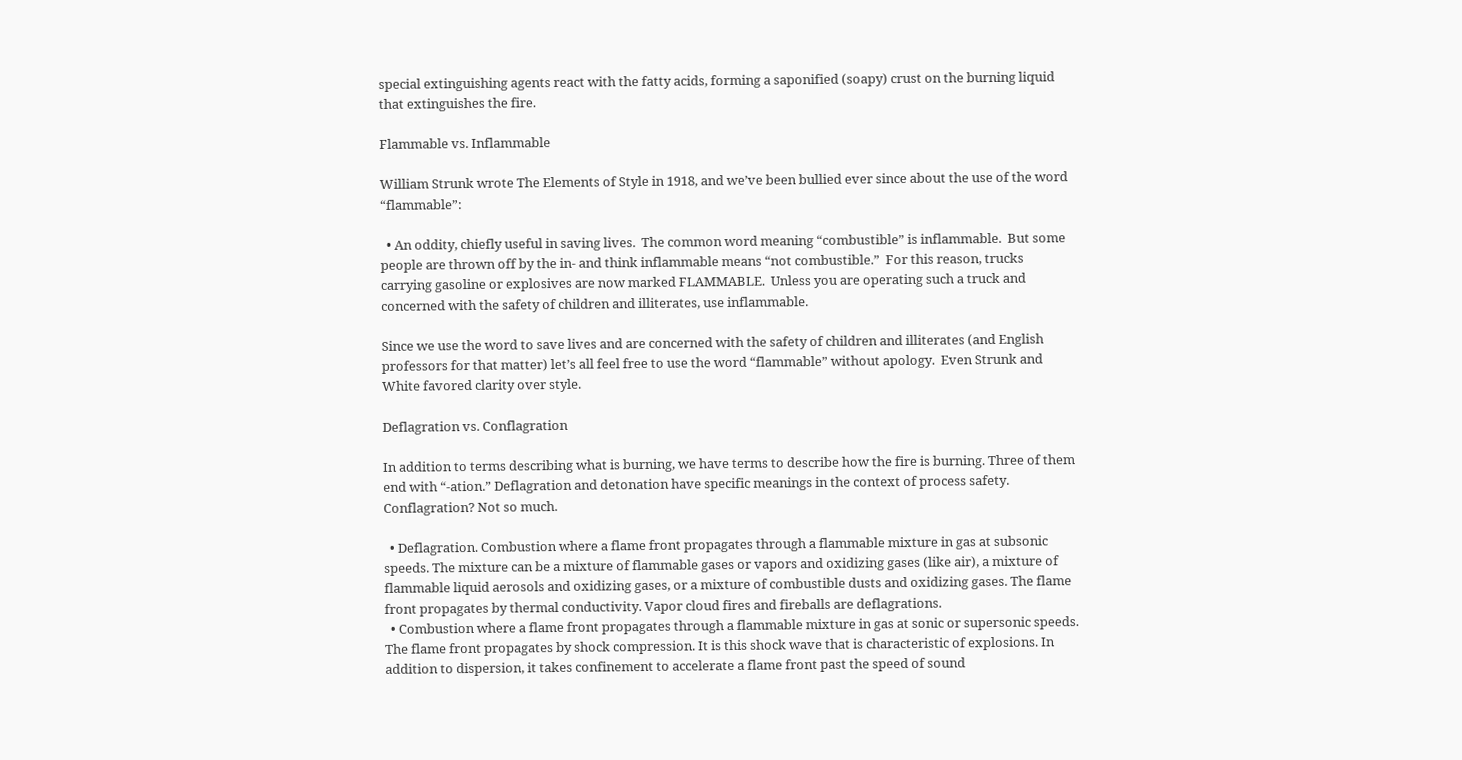special extinguishing agents react with the fatty acids, forming a saponified (soapy) crust on the burning liquid that extinguishes the fire.

Flammable vs. Inflammable

William Strunk wrote The Elements of Style in 1918, and we’ve been bullied ever since about the use of the word “flammable”:

  • An oddity, chiefly useful in saving lives.  The common word meaning “combustible” is inflammable.  But some people are thrown off by the in- and think inflammable means “not combustible.”  For this reason, trucks carrying gasoline or explosives are now marked FLAMMABLE.  Unless you are operating such a truck and concerned with the safety of children and illiterates, use inflammable.

Since we use the word to save lives and are concerned with the safety of children and illiterates (and English professors for that matter) let’s all feel free to use the word “flammable” without apology.  Even Strunk and White favored clarity over style.

Deflagration vs. Conflagration

In addition to terms describing what is burning, we have terms to describe how the fire is burning. Three of them end with “-ation.” Deflagration and detonation have specific meanings in the context of process safety. Conflagration? Not so much.

  • Deflagration. Combustion where a flame front propagates through a flammable mixture in gas at subsonic speeds. The mixture can be a mixture of flammable gases or vapors and oxidizing gases (like air), a mixture of flammable liquid aerosols and oxidizing gases, or a mixture of combustible dusts and oxidizing gases. The flame front propagates by thermal conductivity. Vapor cloud fires and fireballs are deflagrations.
  • Combustion where a flame front propagates through a flammable mixture in gas at sonic or supersonic speeds. The flame front propagates by shock compression. It is this shock wave that is characteristic of explosions. In addition to dispersion, it takes confinement to accelerate a flame front past the speed of sound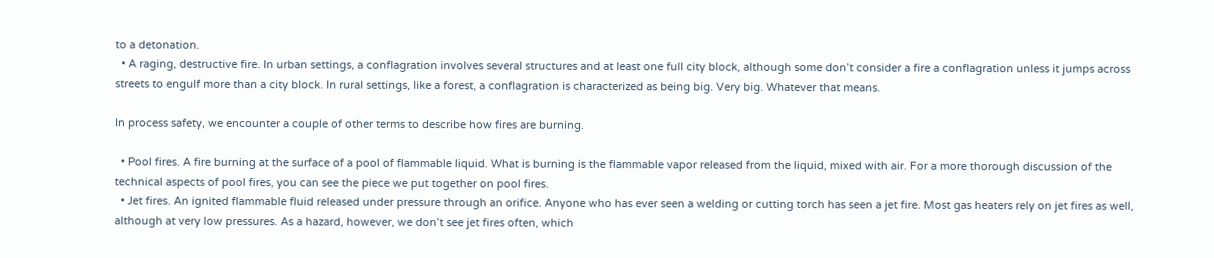to a detonation.
  • A raging, destructive fire. In urban settings, a conflagration involves several structures and at least one full city block, although some don’t consider a fire a conflagration unless it jumps across streets to engulf more than a city block. In rural settings, like a forest, a conflagration is characterized as being big. Very big. Whatever that means.

In process safety, we encounter a couple of other terms to describe how fires are burning.

  • Pool fires. A fire burning at the surface of a pool of flammable liquid. What is burning is the flammable vapor released from the liquid, mixed with air. For a more thorough discussion of the technical aspects of pool fires, you can see the piece we put together on pool fires.
  • Jet fires. An ignited flammable fluid released under pressure through an orifice. Anyone who has ever seen a welding or cutting torch has seen a jet fire. Most gas heaters rely on jet fires as well, although at very low pressures. As a hazard, however, we don’t see jet fires often, which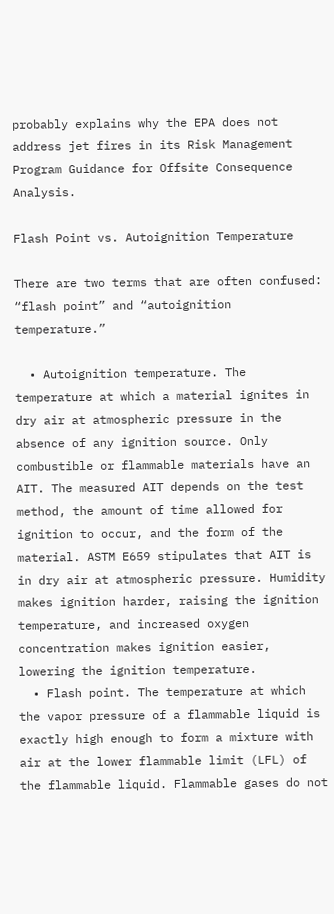probably explains why the EPA does not address jet fires in its Risk Management Program Guidance for Offsite Consequence Analysis.

Flash Point vs. Autoignition Temperature

There are two terms that are often confused: “flash point” and “autoignition temperature.”

  • Autoignition temperature. The temperature at which a material ignites in dry air at atmospheric pressure in the absence of any ignition source. Only combustible or flammable materials have an AIT. The measured AIT depends on the test method, the amount of time allowed for ignition to occur, and the form of the material. ASTM E659 stipulates that AIT is in dry air at atmospheric pressure. Humidity makes ignition harder, raising the ignition temperature, and increased oxygen concentration makes ignition easier, lowering the ignition temperature.
  • Flash point. The temperature at which the vapor pressure of a flammable liquid is exactly high enough to form a mixture with air at the lower flammable limit (LFL) of the flammable liquid. Flammable gases do not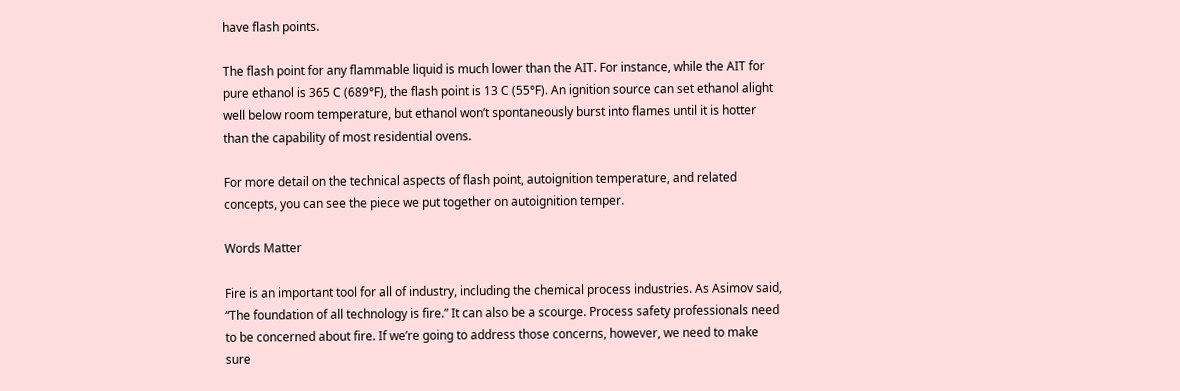have flash points.

The flash point for any flammable liquid is much lower than the AIT. For instance, while the AIT for pure ethanol is 365 C (689°F), the flash point is 13 C (55°F). An ignition source can set ethanol alight well below room temperature, but ethanol won’t spontaneously burst into flames until it is hotter than the capability of most residential ovens.

For more detail on the technical aspects of flash point, autoignition temperature, and related concepts, you can see the piece we put together on autoignition temper.

Words Matter

Fire is an important tool for all of industry, including the chemical process industries. As Asimov said, “The foundation of all technology is fire.” It can also be a scourge. Process safety professionals need to be concerned about fire. If we’re going to address those concerns, however, we need to make sure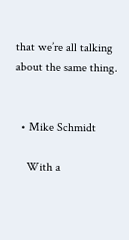that we’re all talking about the same thing.


  • Mike Schmidt

    With a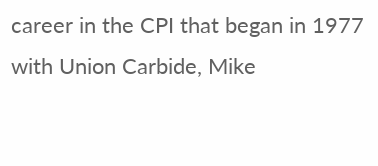career in the CPI that began in 1977 with Union Carbide, Mike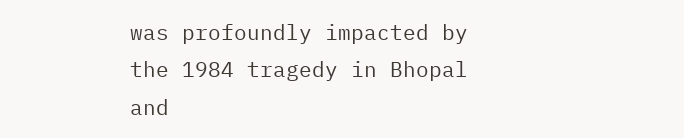was profoundly impacted by the 1984 tragedy in Bhopal and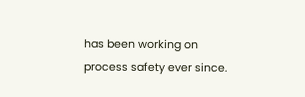has been working on process safety ever since.